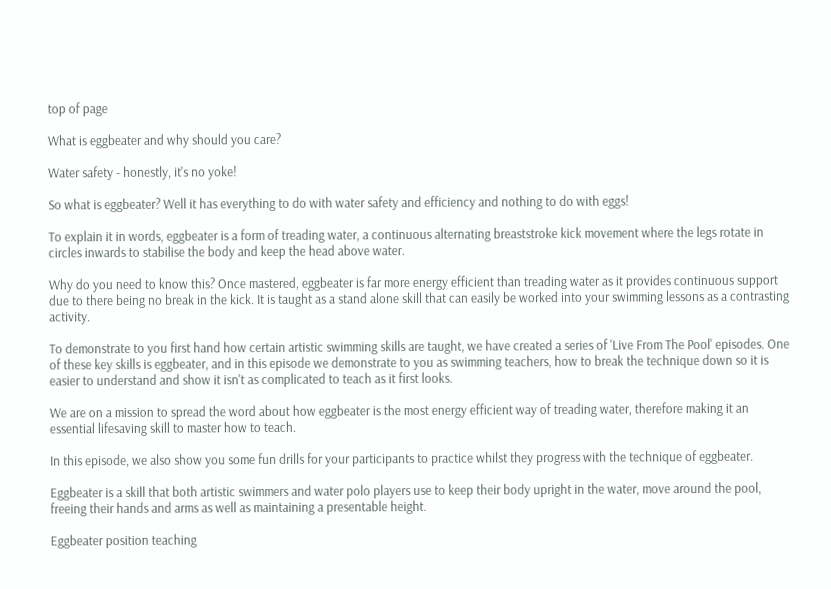top of page

What is eggbeater and why should you care?

Water safety - honestly, it's no yoke!

So what is eggbeater? Well it has everything to do with water safety and efficiency and nothing to do with eggs!

To explain it in words, eggbeater is a form of treading water, a continuous alternating breaststroke kick movement where the legs rotate in circles inwards to stabilise the body and keep the head above water.

Why do you need to know this? Once mastered, eggbeater is far more energy efficient than treading water as it provides continuous support due to there being no break in the kick. It is taught as a stand alone skill that can easily be worked into your swimming lessons as a contrasting activity.

To demonstrate to you first hand how certain artistic swimming skills are taught, we have created a series of 'Live From The Pool' episodes. One of these key skills is eggbeater, and in this episode we demonstrate to you as swimming teachers, how to break the technique down so it is easier to understand and show it isn't as complicated to teach as it first looks.

We are on a mission to spread the word about how eggbeater is the most energy efficient way of treading water, therefore making it an essential lifesaving skill to master how to teach.

In this episode, we also show you some fun drills for your participants to practice whilst they progress with the technique of eggbeater.

Eggbeater is a skill that both artistic swimmers and water polo players use to keep their body upright in the water, move around the pool, freeing their hands and arms as well as maintaining a presentable height.

Eggbeater position teaching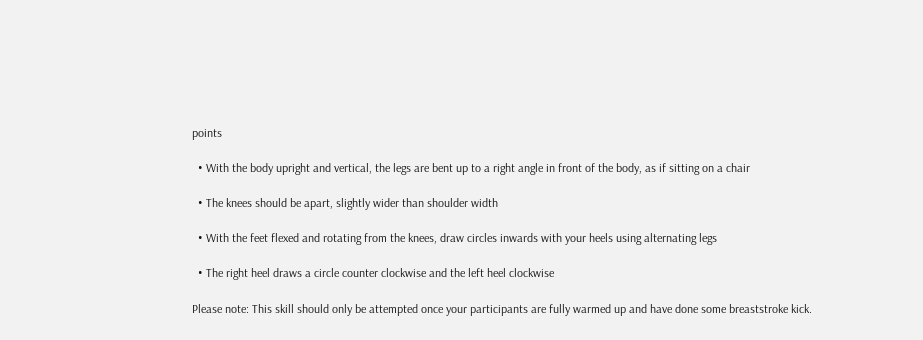points

  • With the body upright and vertical, the legs are bent up to a right angle in front of the body, as if sitting on a chair

  • The knees should be apart, slightly wider than shoulder width

  • With the feet flexed and rotating from the knees, draw circles inwards with your heels using alternating legs

  • The right heel draws a circle counter clockwise and the left heel clockwise

Please note: This skill should only be attempted once your participants are fully warmed up and have done some breaststroke kick.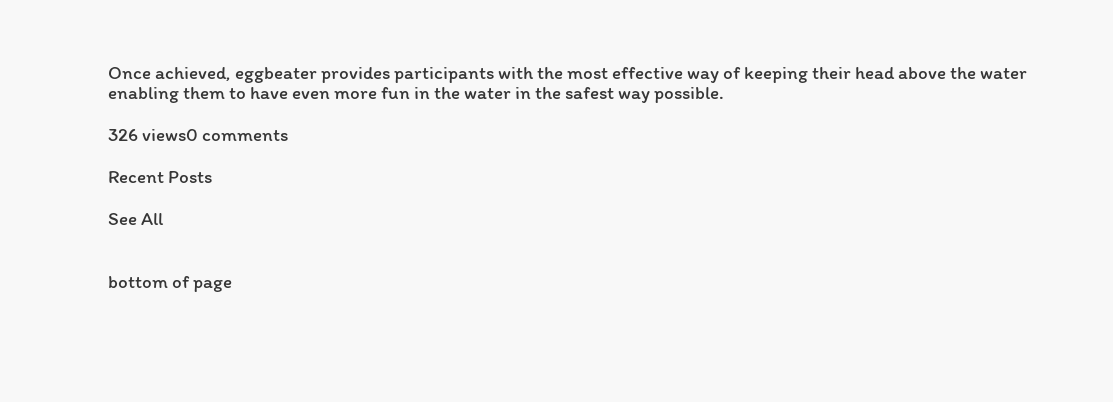Once achieved, eggbeater provides participants with the most effective way of keeping their head above the water enabling them to have even more fun in the water in the safest way possible.

326 views0 comments

Recent Posts

See All


bottom of page